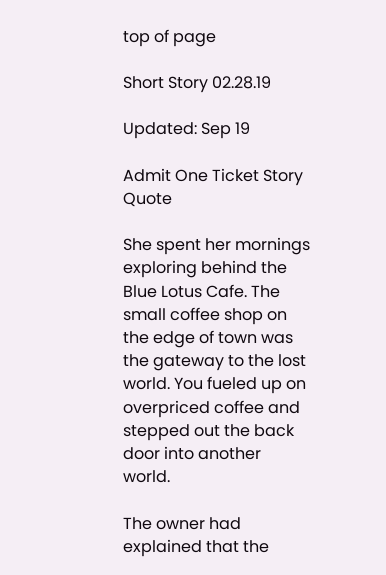top of page

Short Story 02.28.19

Updated: Sep 19

Admit One Ticket Story Quote

She spent her mornings exploring behind the Blue Lotus Cafe. The small coffee shop on the edge of town was the gateway to the lost world. You fueled up on overpriced coffee and stepped out the back door into another world.

The owner had explained that the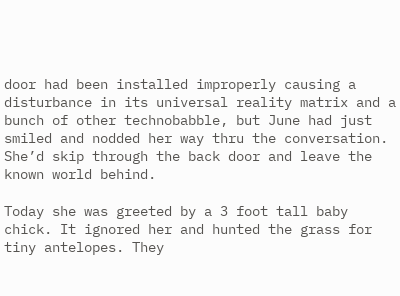door had been installed improperly causing a disturbance in its universal reality matrix and a bunch of other technobabble, but June had just smiled and nodded her way thru the conversation. She’d skip through the back door and leave the known world behind.

Today she was greeted by a 3 foot tall baby chick. It ignored her and hunted the grass for tiny antelopes. They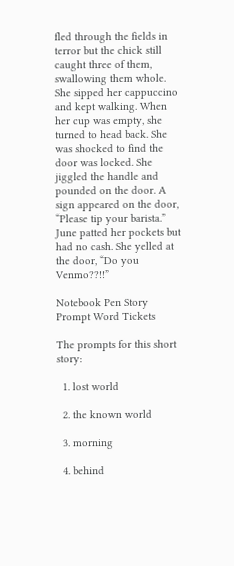fled through the fields in terror but the chick still caught three of them, swallowing them whole. She sipped her cappuccino and kept walking. When her cup was empty, she turned to head back. She was shocked to find the door was locked. She jiggled the handle and pounded on the door. A sign appeared on the door, “Please tip your barista.” June patted her pockets but had no cash. She yelled at the door, “Do you Venmo??!!”

Notebook Pen Story Prompt Word Tickets

The prompts for this short story:

  1. lost world

  2. the known world

  3. morning

  4. behind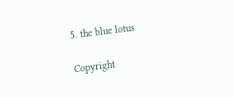5. the blue lotus

Copyright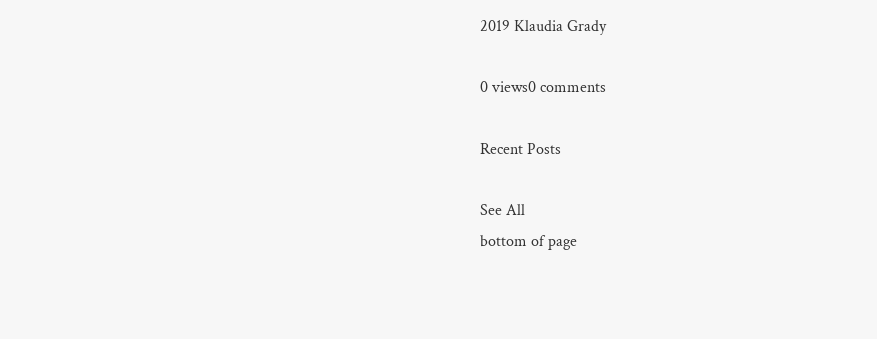2019 Klaudia Grady

0 views0 comments

Recent Posts

See All
bottom of page